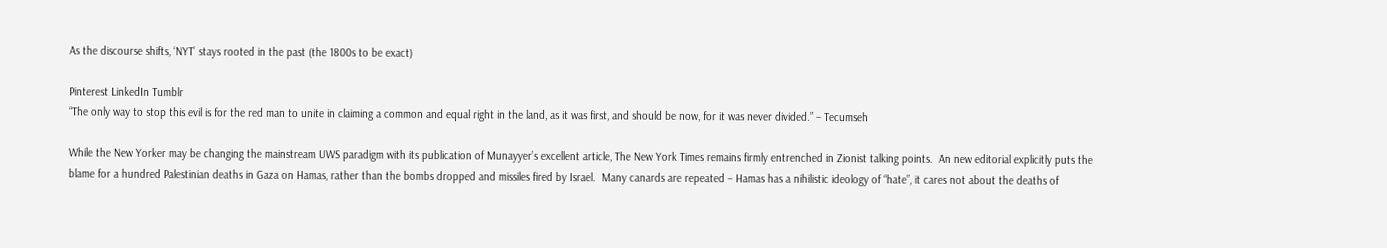As the discourse shifts, ‘NYT’ stays rooted in the past (the 1800s to be exact)

Pinterest LinkedIn Tumblr
“The only way to stop this evil is for the red man to unite in claiming a common and equal right in the land, as it was first, and should be now, for it was never divided.” – Tecumseh

While the New Yorker may be changing the mainstream UWS paradigm with its publication of Munayyer’s excellent article, The New York Times remains firmly entrenched in Zionist talking points.  An new editorial explicitly puts the blame for a hundred Palestinian deaths in Gaza on Hamas, rather than the bombs dropped and missiles fired by Israel.  Many canards are repeated – Hamas has a nihilistic ideology of “hate”, it cares not about the deaths of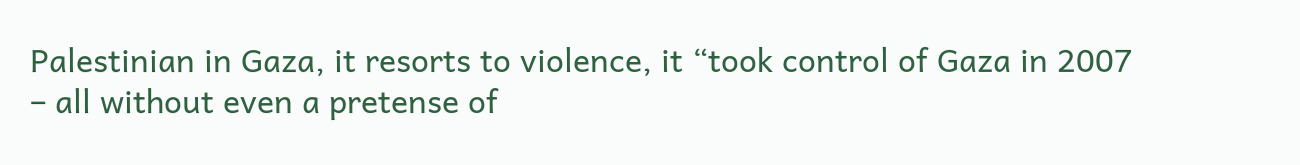Palestinian in Gaza, it resorts to violence, it “took control of Gaza in 2007 – all without even a pretense of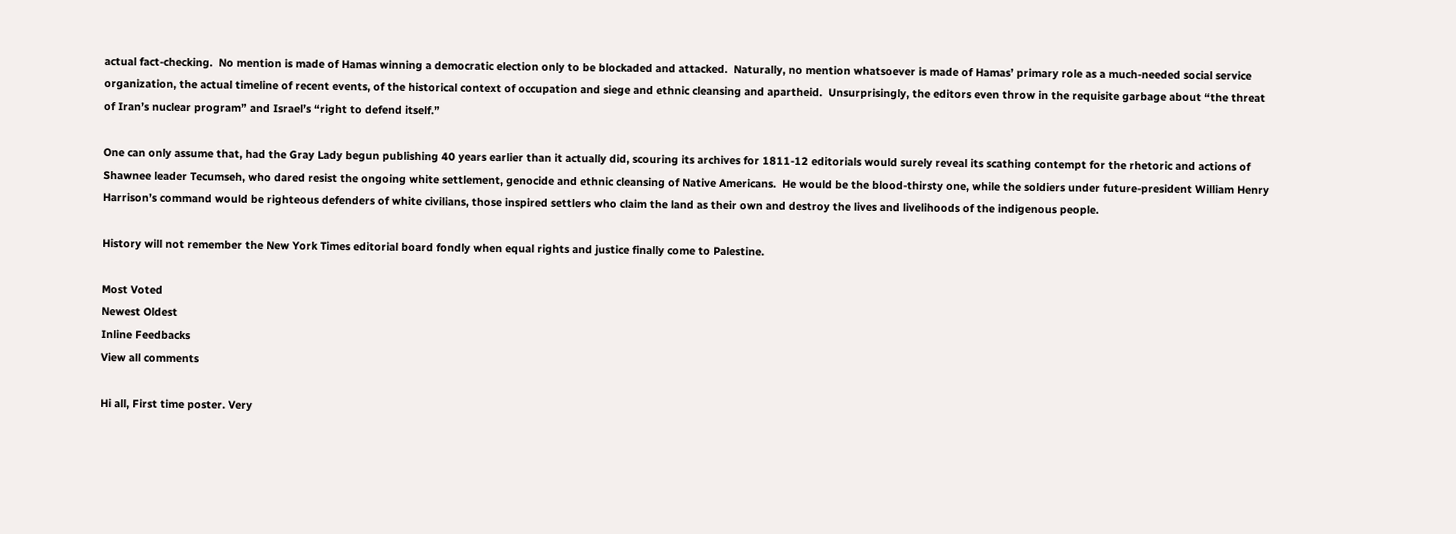actual fact-checking.  No mention is made of Hamas winning a democratic election only to be blockaded and attacked.  Naturally, no mention whatsoever is made of Hamas’ primary role as a much-needed social service organization, the actual timeline of recent events, of the historical context of occupation and siege and ethnic cleansing and apartheid.  Unsurprisingly, the editors even throw in the requisite garbage about “the threat of Iran’s nuclear program” and Israel’s “right to defend itself.”

One can only assume that, had the Gray Lady begun publishing 40 years earlier than it actually did, scouring its archives for 1811-12 editorials would surely reveal its scathing contempt for the rhetoric and actions of Shawnee leader Tecumseh, who dared resist the ongoing white settlement, genocide and ethnic cleansing of Native Americans.  He would be the blood-thirsty one, while the soldiers under future-president William Henry Harrison’s command would be righteous defenders of white civilians, those inspired settlers who claim the land as their own and destroy the lives and livelihoods of the indigenous people.

History will not remember the New York Times editorial board fondly when equal rights and justice finally come to Palestine.

Most Voted
Newest Oldest
Inline Feedbacks
View all comments

Hi all, First time poster. Very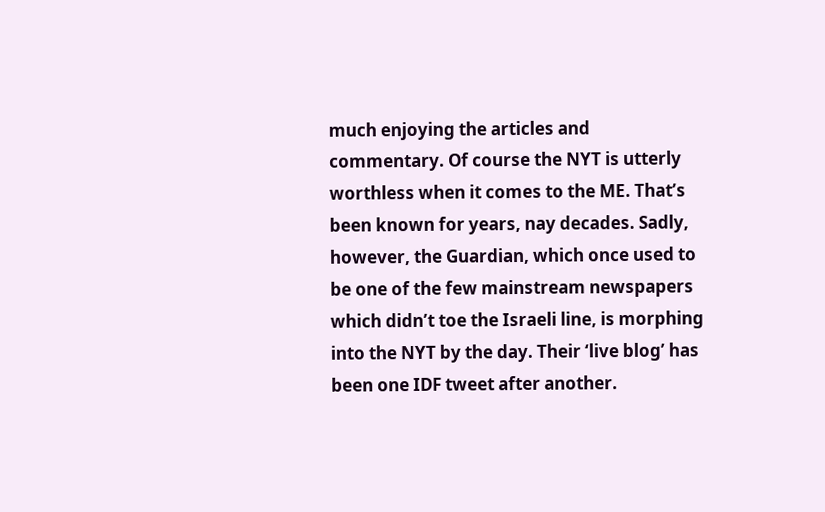much enjoying the articles and commentary. Of course the NYT is utterly worthless when it comes to the ME. That’s been known for years, nay decades. Sadly, however, the Guardian, which once used to be one of the few mainstream newspapers which didn’t toe the Israeli line, is morphing into the NYT by the day. Their ‘live blog’ has been one IDF tweet after another.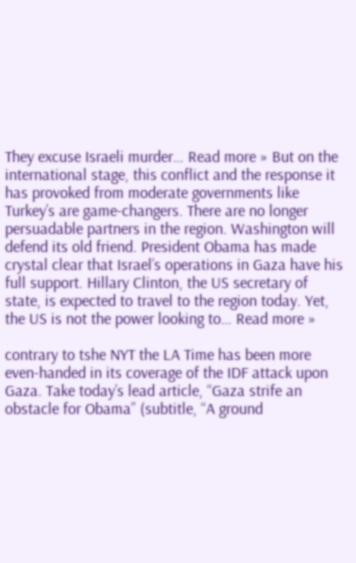They excuse Israeli murder… Read more » But on the international stage, this conflict and the response it has provoked from moderate governments like Turkey’s are game-changers. There are no longer persuadable partners in the region. Washington will defend its old friend. President Obama has made crystal clear that Israel’s operations in Gaza have his full support. Hillary Clinton, the US secretary of state, is expected to travel to the region today. Yet, the US is not the power looking to… Read more »

contrary to tshe NYT the LA Time has been more even-handed in its coverage of the IDF attack upon Gaza. Take today’s lead article, “Gaza strife an obstacle for Obama” (subtitle, “A ground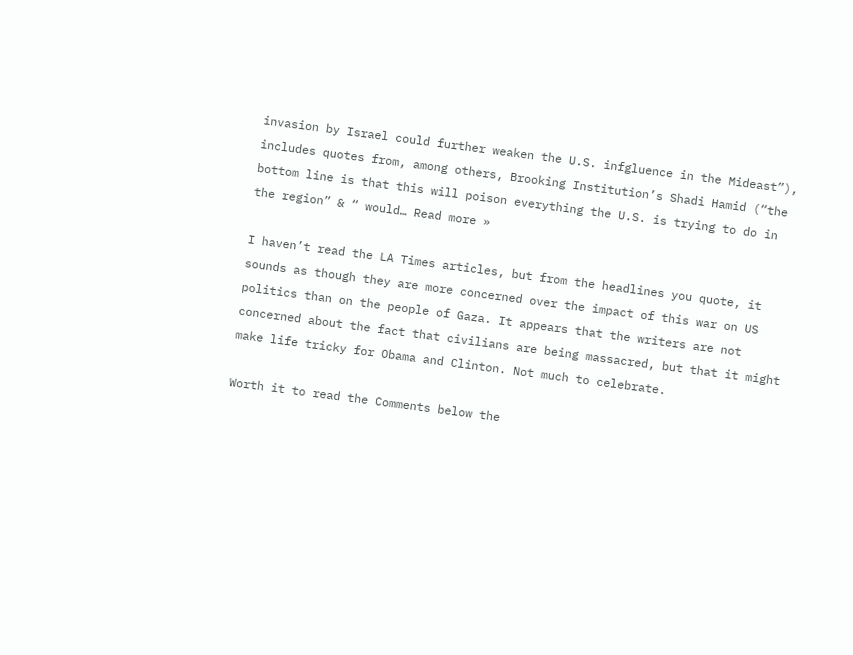invasion by Israel could further weaken the U.S. infgluence in the Mideast”), includes quotes from, among others, Brooking Institution’s Shadi Hamid (“the bottom line is that this will poison everything the U.S. is trying to do in the region” & “ would… Read more »

I haven’t read the LA Times articles, but from the headlines you quote, it sounds as though they are more concerned over the impact of this war on US politics than on the people of Gaza. It appears that the writers are not concerned about the fact that civilians are being massacred, but that it might make life tricky for Obama and Clinton. Not much to celebrate.

Worth it to read the Comments below the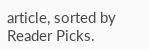article, sorted by Reader Picks.